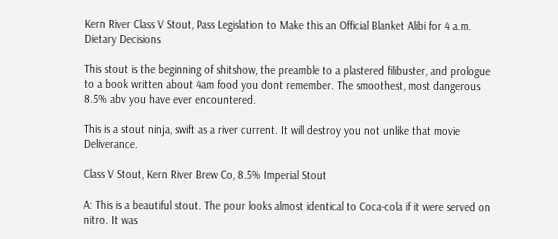Kern River Class V Stout, Pass Legislation to Make this an Official Blanket Alibi for 4 a.m. Dietary Decisions

This stout is the beginning of shitshow, the preamble to a plastered filibuster, and prologue to a book written about 4am food you dont remember. The smoothest, most dangerous 8.5% abv you have ever encountered.

This is a stout ninja, swift as a river current. It will destroy you not unlike that movie Deliverance.

Class V Stout, Kern River Brew Co, 8.5% Imperial Stout

A: This is a beautiful stout. The pour looks almost identical to Coca-cola if it were served on nitro. It was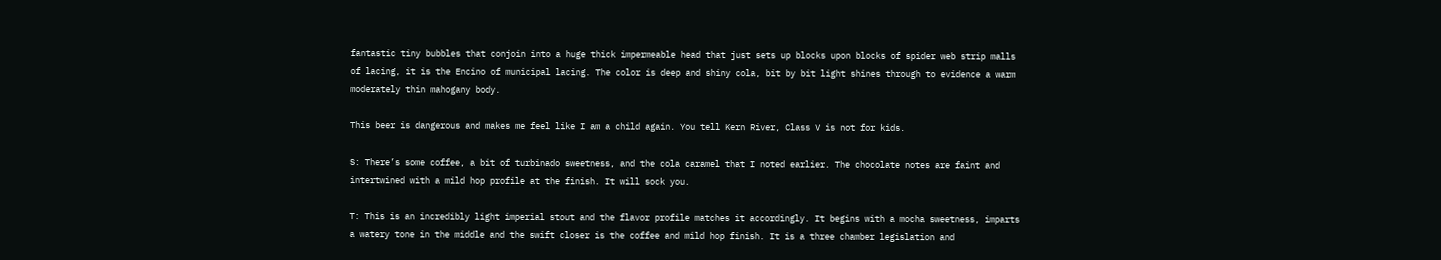fantastic tiny bubbles that conjoin into a huge thick impermeable head that just sets up blocks upon blocks of spider web strip malls of lacing, it is the Encino of municipal lacing. The color is deep and shiny cola, bit by bit light shines through to evidence a warm moderately thin mahogany body.

This beer is dangerous and makes me feel like I am a child again. You tell Kern River, Class V is not for kids.

S: There’s some coffee, a bit of turbinado sweetness, and the cola caramel that I noted earlier. The chocolate notes are faint and intertwined with a mild hop profile at the finish. It will sock you.

T: This is an incredibly light imperial stout and the flavor profile matches it accordingly. It begins with a mocha sweetness, imparts a watery tone in the middle and the swift closer is the coffee and mild hop finish. It is a three chamber legislation and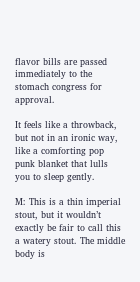flavor bills are passed immediately to the stomach congress for approval.

It feels like a throwback, but not in an ironic way, like a comforting pop punk blanket that lulls you to sleep gently.

M: This is a thin imperial stout, but it wouldn’t exactly be fair to call this a watery stout. The middle body is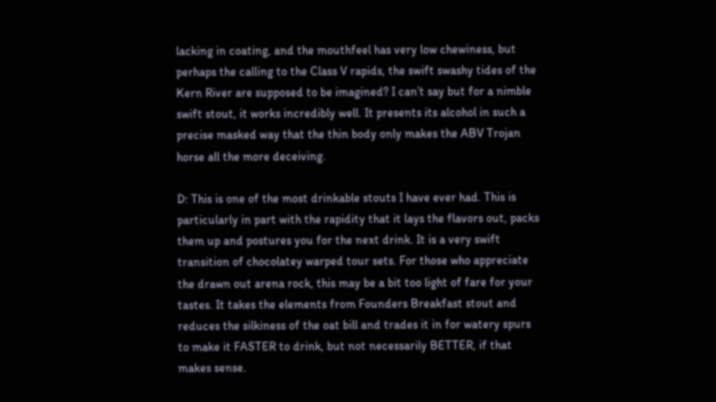lacking in coating, and the mouthfeel has very low chewiness, but perhaps the calling to the Class V rapids, the swift swashy tides of the Kern River are supposed to be imagined? I can’t say but for a nimble swift stout, it works incredibly well. It presents its alcohol in such a precise masked way that the thin body only makes the ABV Trojan horse all the more deceiving.

D: This is one of the most drinkable stouts I have ever had. This is particularly in part with the rapidity that it lays the flavors out, packs them up and postures you for the next drink. It is a very swift transition of chocolatey warped tour sets. For those who appreciate the drawn out arena rock, this may be a bit too light of fare for your tastes. It takes the elements from Founders Breakfast stout and reduces the silkiness of the oat bill and trades it in for watery spurs to make it FASTER to drink, but not necessarily BETTER, if that makes sense.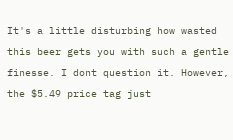It's a little disturbing how wasted this beer gets you with such a gentle finesse. I dont question it. However, the $5.49 price tag just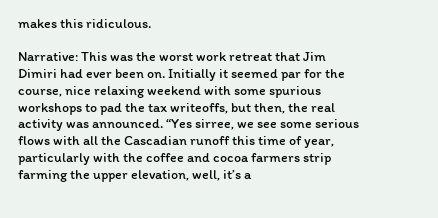makes this ridiculous.

Narrative: This was the worst work retreat that Jim Dimiri had ever been on. Initially it seemed par for the course, nice relaxing weekend with some spurious workshops to pad the tax writeoffs, but then, the real activity was announced. “Yes sirree, we see some serious flows with all the Cascadian runoff this time of year, particularly with the coffee and cocoa farmers strip farming the upper elevation, well, it’s a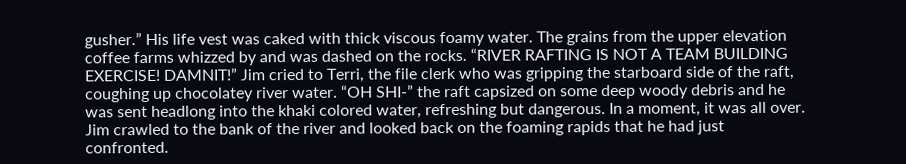gusher.” His life vest was caked with thick viscous foamy water. The grains from the upper elevation coffee farms whizzed by and was dashed on the rocks. “RIVER RAFTING IS NOT A TEAM BUILDING EXERCISE! DAMNIT!” Jim cried to Terri, the file clerk who was gripping the starboard side of the raft, coughing up chocolatey river water. “OH SHI-” the raft capsized on some deep woody debris and he was sent headlong into the khaki colored water, refreshing but dangerous. In a moment, it was all over. Jim crawled to the bank of the river and looked back on the foaming rapids that he had just confronted.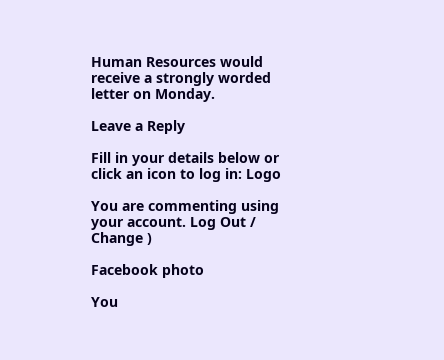Human Resources would receive a strongly worded letter on Monday.

Leave a Reply

Fill in your details below or click an icon to log in: Logo

You are commenting using your account. Log Out /  Change )

Facebook photo

You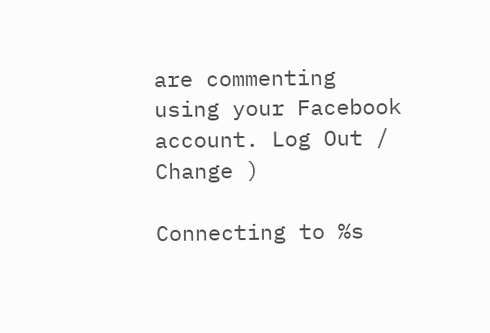are commenting using your Facebook account. Log Out /  Change )

Connecting to %s